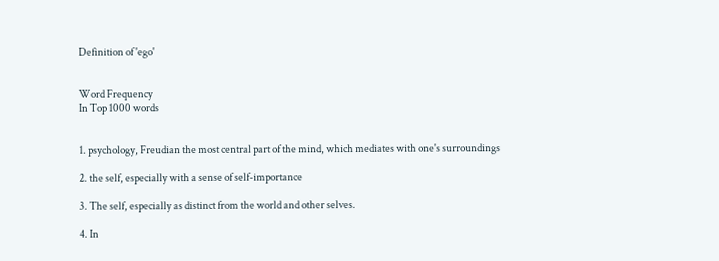Definition of 'ego'


Word Frequency
In Top 1000 words


1. psychology, Freudian the most central part of the mind, which mediates with one's surroundings

2. the self, especially with a sense of self-importance

3. The self, especially as distinct from the world and other selves.

4. In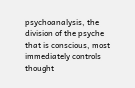psychoanalysis, the division of the psyche that is conscious, most immediately controls thought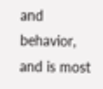and behavior, and is most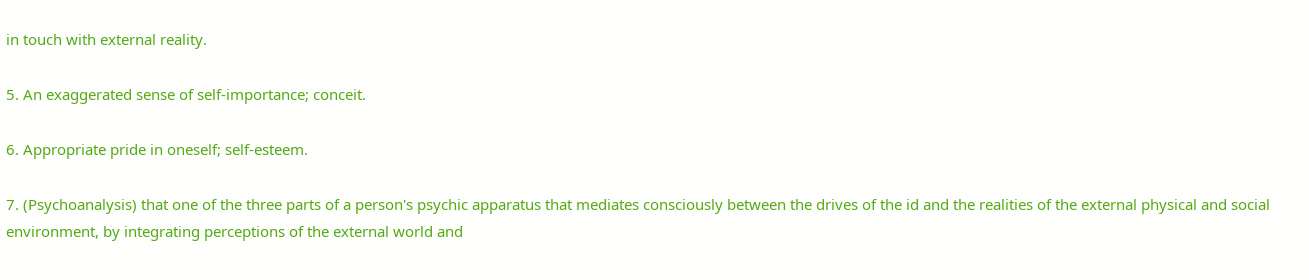in touch with external reality.

5. An exaggerated sense of self-importance; conceit.

6. Appropriate pride in oneself; self-esteem.

7. (Psychoanalysis) that one of the three parts of a person's psychic apparatus that mediates consciously between the drives of the id and the realities of the external physical and social environment, by integrating perceptions of the external world and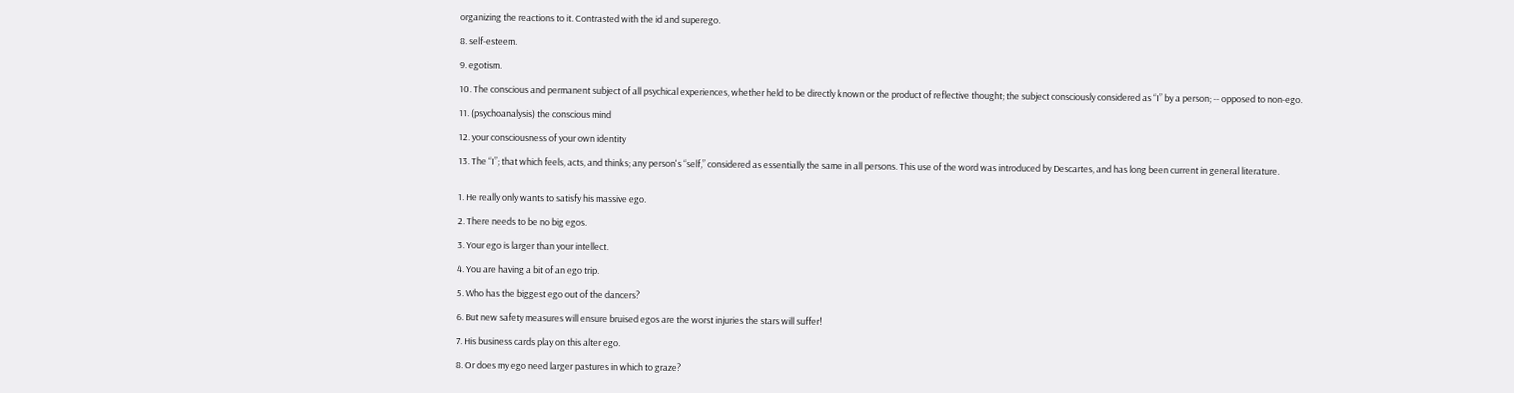organizing the reactions to it. Contrasted with the id and superego.

8. self-esteem.

9. egotism.

10. The conscious and permanent subject of all psychical experiences, whether held to be directly known or the product of reflective thought; the subject consciously considered as “I” by a person; -- opposed to non-ego.

11. (psychoanalysis) the conscious mind

12. your consciousness of your own identity

13. The “I”; that which feels, acts, and thinks; any person's “self,” considered as essentially the same in all persons. This use of the word was introduced by Descartes, and has long been current in general literature.


1. He really only wants to satisfy his massive ego.

2. There needs to be no big egos.

3. Your ego is larger than your intellect.

4. You are having a bit of an ego trip.

5. Who has the biggest ego out of the dancers?

6. But new safety measures will ensure bruised egos are the worst injuries the stars will suffer!

7. His business cards play on this alter ego.

8. Or does my ego need larger pastures in which to graze?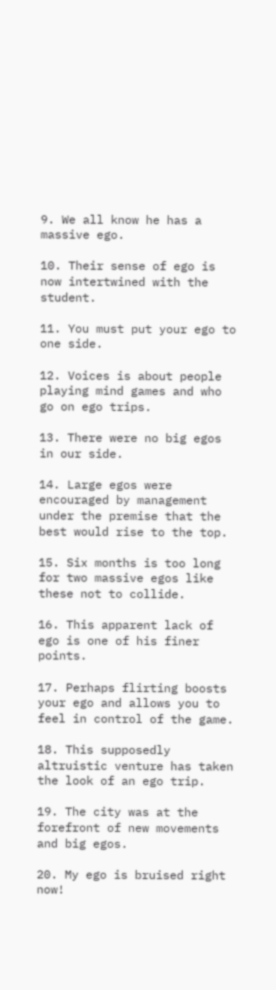9. We all know he has a massive ego.

10. Their sense of ego is now intertwined with the student.

11. You must put your ego to one side.

12. Voices is about people playing mind games and who go on ego trips.

13. There were no big egos in our side.

14. Large egos were encouraged by management under the premise that the best would rise to the top.

15. Six months is too long for two massive egos like these not to collide.

16. This apparent lack of ego is one of his finer points.

17. Perhaps flirting boosts your ego and allows you to feel in control of the game.

18. This supposedly altruistic venture has taken the look of an ego trip.

19. The city was at the forefront of new movements and big egos.

20. My ego is bruised right now!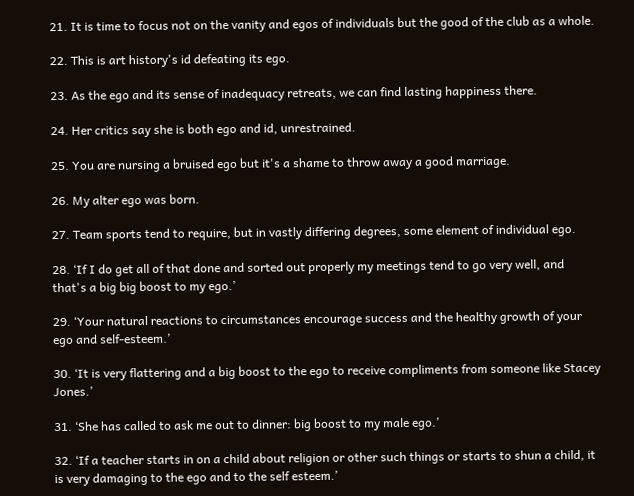21. It is time to focus not on the vanity and egos of individuals but the good of the club as a whole.

22. This is art history's id defeating its ego.

23. As the ego and its sense of inadequacy retreats, we can find lasting happiness there.

24. Her critics say she is both ego and id, unrestrained.

25. You are nursing a bruised ego but it's a shame to throw away a good marriage.

26. My alter ego was born.

27. Team sports tend to require, but in vastly differing degrees, some element of individual ego.

28. ‘If I do get all of that done and sorted out properly my meetings tend to go very well, and that's a big big boost to my ego.’

29. ‘Your natural reactions to circumstances encourage success and the healthy growth of your ego and self-esteem.’

30. ‘It is very flattering and a big boost to the ego to receive compliments from someone like Stacey Jones.’

31. ‘She has called to ask me out to dinner: big boost to my male ego.’

32. ‘If a teacher starts in on a child about religion or other such things or starts to shun a child, it is very damaging to the ego and to the self esteem.’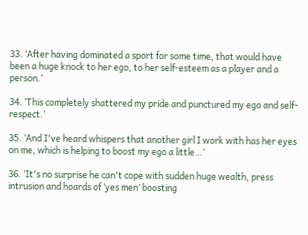33. ‘After having dominated a sport for some time, that would have been a huge knock to her ego, to her self-esteem as a player and a person.’

34. ‘This completely shattered my pride and punctured my ego and self-respect.’

35. ‘And I've heard whispers that another girl I work with has her eyes on me, which is helping to boost my ego a little…’

36. ‘It's no surprise he can't cope with sudden huge wealth, press intrusion and hoards of ‘yes men’ boosting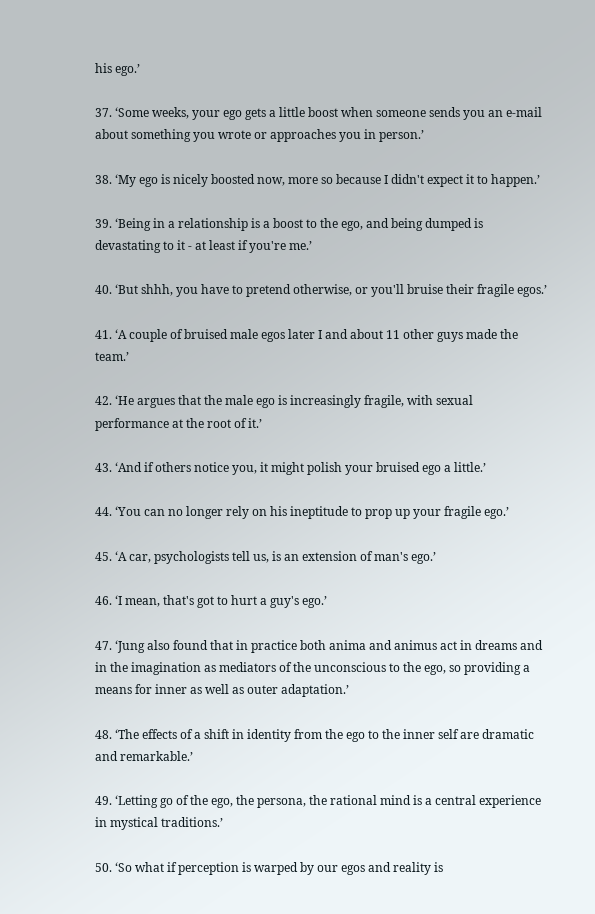his ego.’

37. ‘Some weeks, your ego gets a little boost when someone sends you an e-mail about something you wrote or approaches you in person.’

38. ‘My ego is nicely boosted now, more so because I didn't expect it to happen.’

39. ‘Being in a relationship is a boost to the ego, and being dumped is devastating to it - at least if you're me.’

40. ‘But shhh, you have to pretend otherwise, or you'll bruise their fragile egos.’

41. ‘A couple of bruised male egos later I and about 11 other guys made the team.’

42. ‘He argues that the male ego is increasingly fragile, with sexual performance at the root of it.’

43. ‘And if others notice you, it might polish your bruised ego a little.’

44. ‘You can no longer rely on his ineptitude to prop up your fragile ego.’

45. ‘A car, psychologists tell us, is an extension of man's ego.’

46. ‘I mean, that's got to hurt a guy's ego.’

47. ‘Jung also found that in practice both anima and animus act in dreams and in the imagination as mediators of the unconscious to the ego, so providing a means for inner as well as outer adaptation.’

48. ‘The effects of a shift in identity from the ego to the inner self are dramatic and remarkable.’

49. ‘Letting go of the ego, the persona, the rational mind is a central experience in mystical traditions.’

50. ‘So what if perception is warped by our egos and reality is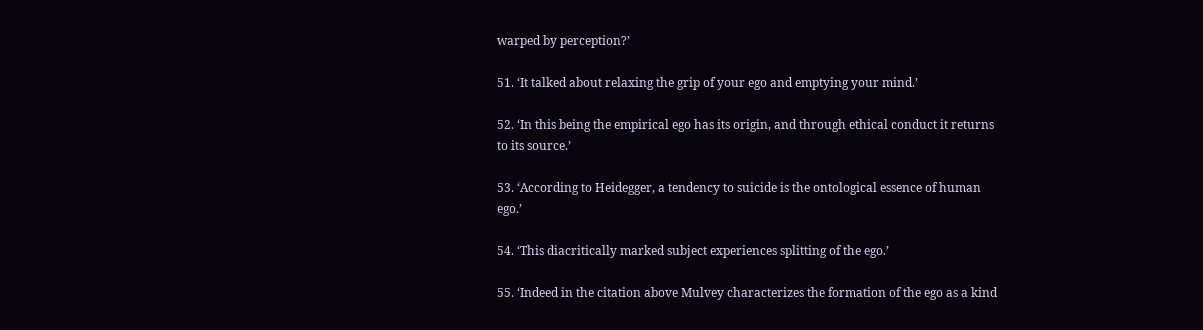warped by perception?’

51. ‘It talked about relaxing the grip of your ego and emptying your mind.’

52. ‘In this being the empirical ego has its origin, and through ethical conduct it returns to its source.’

53. ‘According to Heidegger, a tendency to suicide is the ontological essence of human ego.’

54. ‘This diacritically marked subject experiences splitting of the ego.’

55. ‘Indeed in the citation above Mulvey characterizes the formation of the ego as a kind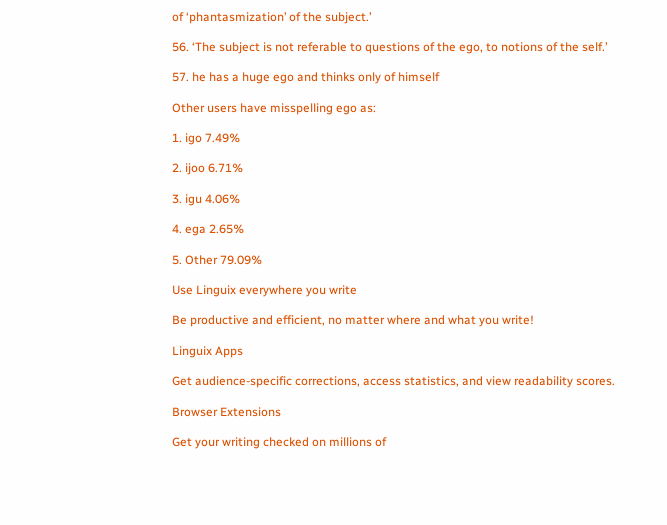of ‘phantasmization’ of the subject.’

56. ‘The subject is not referable to questions of the ego, to notions of the self.’

57. he has a huge ego and thinks only of himself

Other users have misspelling ego as:

1. igo 7.49%

2. ijoo 6.71%

3. igu 4.06%

4. ega 2.65%

5. Other 79.09%

Use Linguix everywhere you write

Be productive and efficient, no matter where and what you write!

Linguix Apps

Get audience-specific corrections, access statistics, and view readability scores.

Browser Extensions

Get your writing checked on millions of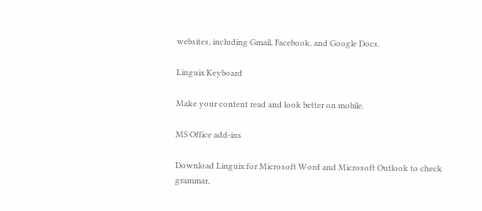websites, including Gmail, Facebook, and Google Docs.

Linguix Keyboard

Make your content read and look better on mobile.

MS Office add-ins

Download Linguix for Microsoft Word and Microsoft Outlook to check grammar,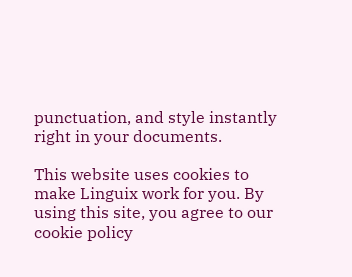punctuation, and style instantly right in your documents.

This website uses cookies to make Linguix work for you. By using this site, you agree to our cookie policy